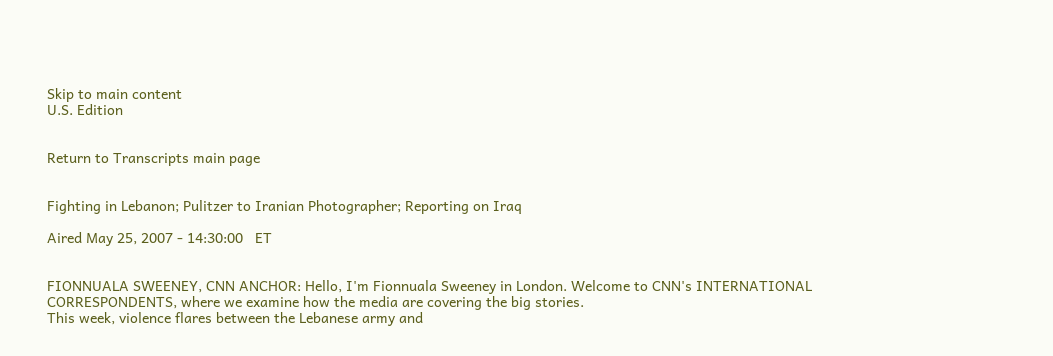Skip to main content
U.S. Edition


Return to Transcripts main page


Fighting in Lebanon; Pulitzer to Iranian Photographer; Reporting on Iraq

Aired May 25, 2007 - 14:30:00   ET


FIONNUALA SWEENEY, CNN ANCHOR: Hello, I'm Fionnuala Sweeney in London. Welcome to CNN's INTERNATIONAL CORRESPONDENTS, where we examine how the media are covering the big stories.
This week, violence flares between the Lebanese army and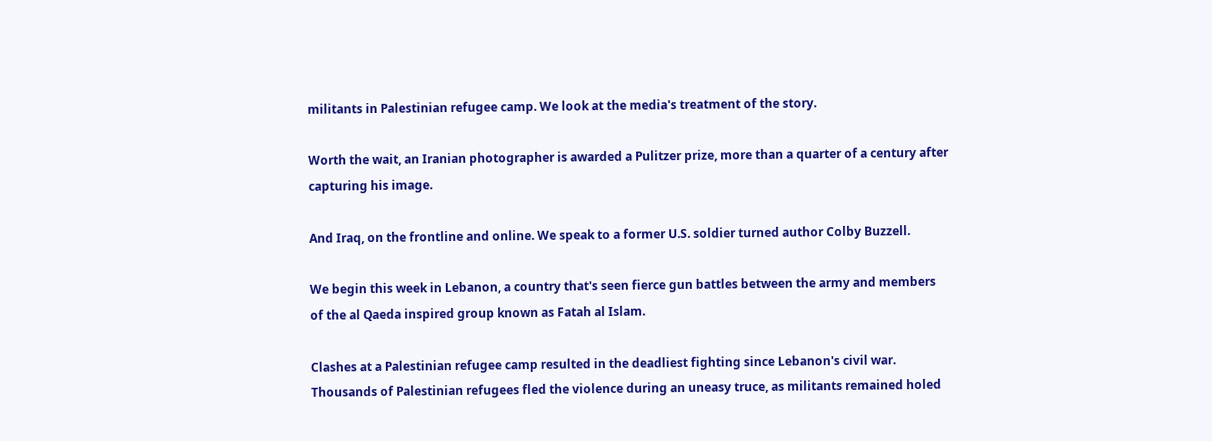militants in Palestinian refugee camp. We look at the media's treatment of the story.

Worth the wait, an Iranian photographer is awarded a Pulitzer prize, more than a quarter of a century after capturing his image.

And Iraq, on the frontline and online. We speak to a former U.S. soldier turned author Colby Buzzell.

We begin this week in Lebanon, a country that's seen fierce gun battles between the army and members of the al Qaeda inspired group known as Fatah al Islam.

Clashes at a Palestinian refugee camp resulted in the deadliest fighting since Lebanon's civil war. Thousands of Palestinian refugees fled the violence during an uneasy truce, as militants remained holed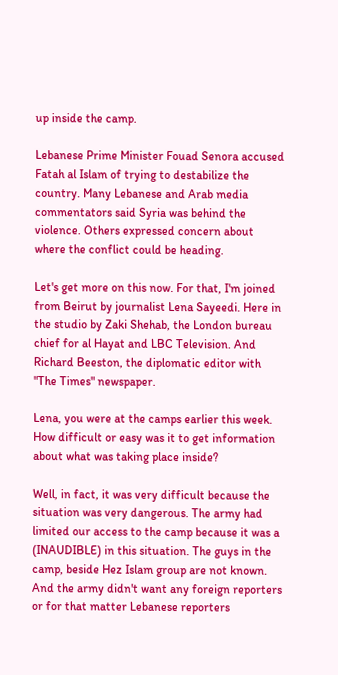up inside the camp.

Lebanese Prime Minister Fouad Senora accused Fatah al Islam of trying to destabilize the country. Many Lebanese and Arab media commentators said Syria was behind the violence. Others expressed concern about where the conflict could be heading.

Let's get more on this now. For that, I'm joined from Beirut by journalist Lena Sayeedi. Here in the studio by Zaki Shehab, the London bureau chief for al Hayat and LBC Television. And Richard Beeston, the diplomatic editor with "The Times" newspaper.

Lena, you were at the camps earlier this week. How difficult or easy was it to get information about what was taking place inside?

Well, in fact, it was very difficult because the situation was very dangerous. The army had limited our access to the camp because it was a (INAUDIBLE) in this situation. The guys in the camp, beside Hez Islam group are not known. And the army didn't want any foreign reporters or for that matter Lebanese reporters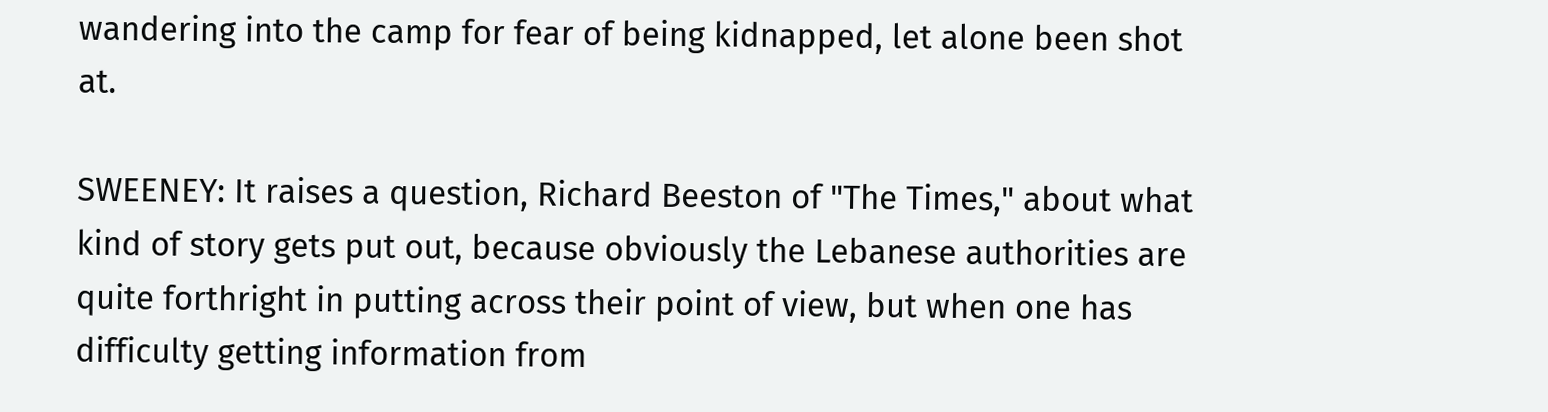wandering into the camp for fear of being kidnapped, let alone been shot at.

SWEENEY: It raises a question, Richard Beeston of "The Times," about what kind of story gets put out, because obviously the Lebanese authorities are quite forthright in putting across their point of view, but when one has difficulty getting information from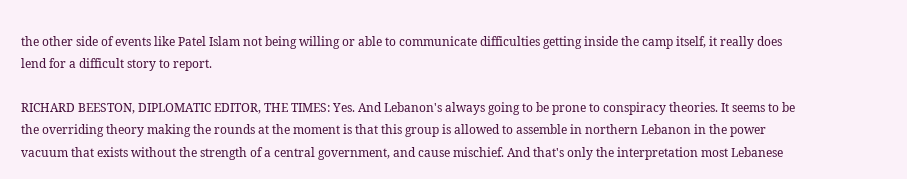the other side of events like Patel Islam not being willing or able to communicate difficulties getting inside the camp itself, it really does lend for a difficult story to report.

RICHARD BEESTON, DIPLOMATIC EDITOR, THE TIMES: Yes. And Lebanon's always going to be prone to conspiracy theories. It seems to be the overriding theory making the rounds at the moment is that this group is allowed to assemble in northern Lebanon in the power vacuum that exists without the strength of a central government, and cause mischief. And that's only the interpretation most Lebanese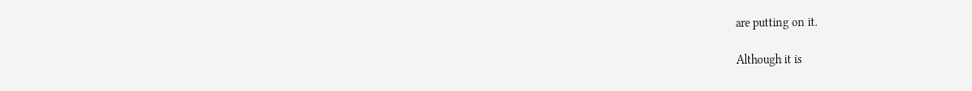are putting on it.

Although it is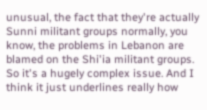unusual, the fact that they're actually Sunni militant groups normally, you know, the problems in Lebanon are blamed on the Shi'ia militant groups. So it's a hugely complex issue. And I think it just underlines really how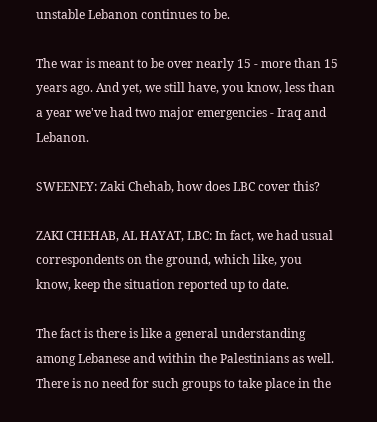unstable Lebanon continues to be.

The war is meant to be over nearly 15 - more than 15 years ago. And yet, we still have, you know, less than a year we've had two major emergencies - Iraq and Lebanon.

SWEENEY: Zaki Chehab, how does LBC cover this?

ZAKI CHEHAB, AL HAYAT, LBC: In fact, we had usual correspondents on the ground, which like, you know, keep the situation reported up to date.

The fact is there is like a general understanding among Lebanese and within the Palestinians as well. There is no need for such groups to take place in the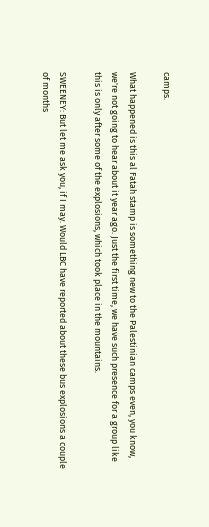camps.

What happened is this al Fatah stamp is something new to the Palestinian camps even, you know, we're not going to hear about it year ago. Just the first time, we have such presence for a group like this is only after some of the explosions, which took place in the mountains.

SWEENEY: But let me ask you, if I may. Would LBC have reported about these bus explosions a couple of months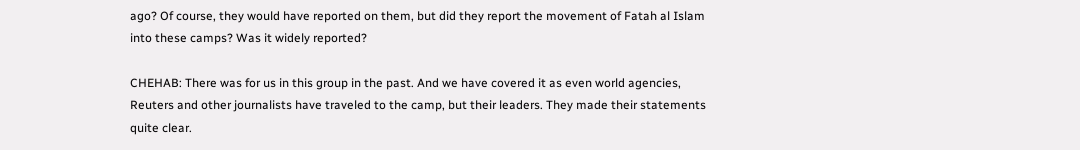ago? Of course, they would have reported on them, but did they report the movement of Fatah al Islam into these camps? Was it widely reported?

CHEHAB: There was for us in this group in the past. And we have covered it as even world agencies, Reuters and other journalists have traveled to the camp, but their leaders. They made their statements quite clear.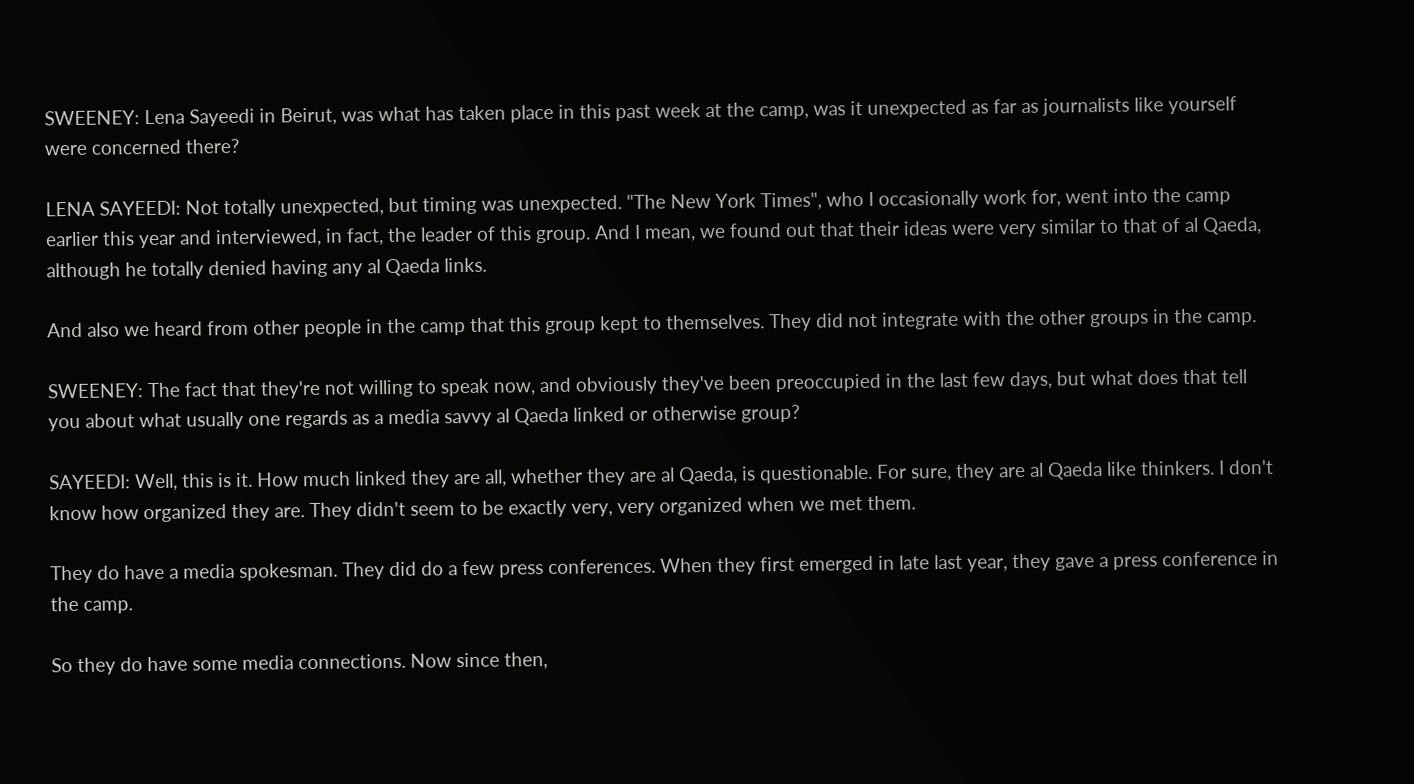SWEENEY: Lena Sayeedi in Beirut, was what has taken place in this past week at the camp, was it unexpected as far as journalists like yourself were concerned there?

LENA SAYEEDI: Not totally unexpected, but timing was unexpected. "The New York Times", who I occasionally work for, went into the camp earlier this year and interviewed, in fact, the leader of this group. And I mean, we found out that their ideas were very similar to that of al Qaeda, although he totally denied having any al Qaeda links.

And also we heard from other people in the camp that this group kept to themselves. They did not integrate with the other groups in the camp.

SWEENEY: The fact that they're not willing to speak now, and obviously they've been preoccupied in the last few days, but what does that tell you about what usually one regards as a media savvy al Qaeda linked or otherwise group?

SAYEEDI: Well, this is it. How much linked they are all, whether they are al Qaeda, is questionable. For sure, they are al Qaeda like thinkers. I don't know how organized they are. They didn't seem to be exactly very, very organized when we met them.

They do have a media spokesman. They did do a few press conferences. When they first emerged in late last year, they gave a press conference in the camp.

So they do have some media connections. Now since then,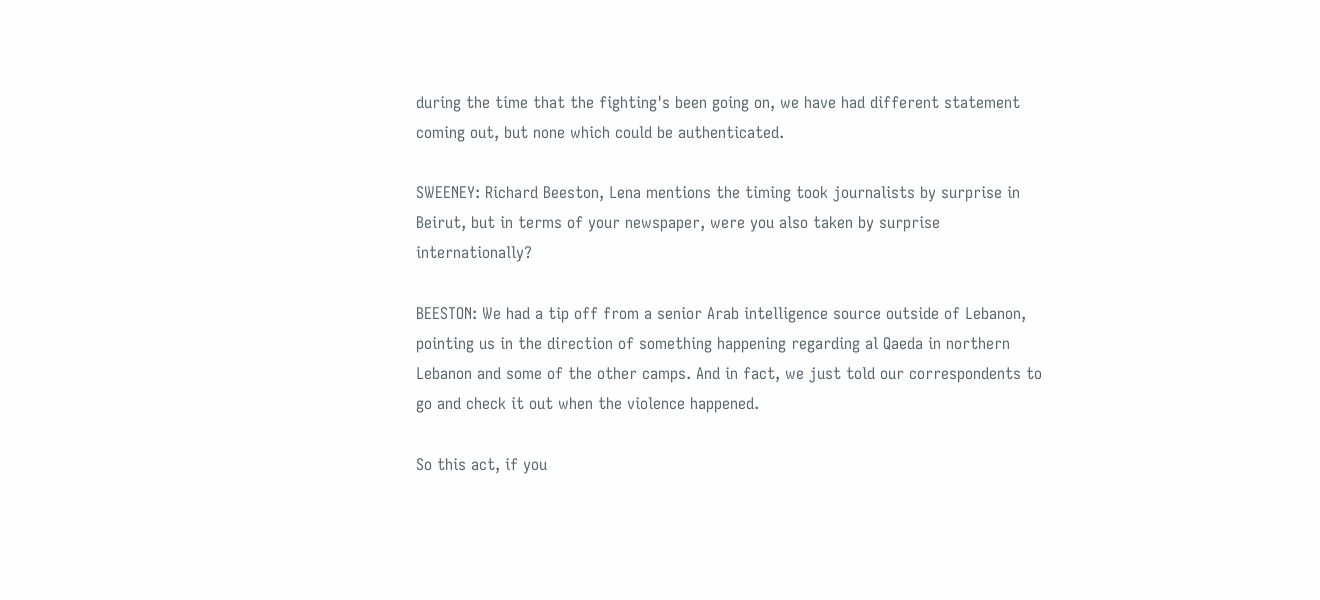during the time that the fighting's been going on, we have had different statement coming out, but none which could be authenticated.

SWEENEY: Richard Beeston, Lena mentions the timing took journalists by surprise in Beirut, but in terms of your newspaper, were you also taken by surprise internationally?

BEESTON: We had a tip off from a senior Arab intelligence source outside of Lebanon, pointing us in the direction of something happening regarding al Qaeda in northern Lebanon and some of the other camps. And in fact, we just told our correspondents to go and check it out when the violence happened.

So this act, if you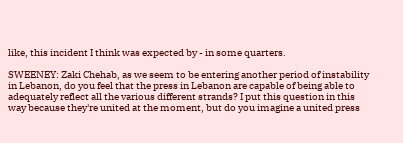like, this incident I think was expected by - in some quarters.

SWEENEY: Zaki Chehab, as we seem to be entering another period of instability in Lebanon, do you feel that the press in Lebanon are capable of being able to adequately reflect all the various different strands? I put this question in this way because they're united at the moment, but do you imagine a united press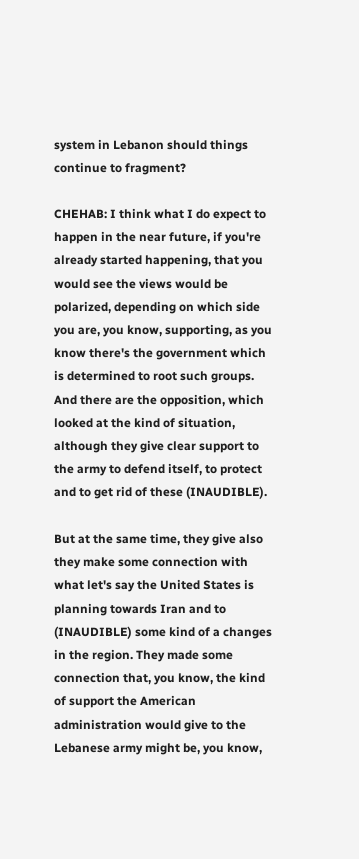system in Lebanon should things continue to fragment?

CHEHAB: I think what I do expect to happen in the near future, if you're already started happening, that you would see the views would be polarized, depending on which side you are, you know, supporting, as you know there's the government which is determined to root such groups. And there are the opposition, which looked at the kind of situation, although they give clear support to the army to defend itself, to protect and to get rid of these (INAUDIBLE).

But at the same time, they give also they make some connection with what let's say the United States is planning towards Iran and to (INAUDIBLE) some kind of a changes in the region. They made some connection that, you know, the kind of support the American administration would give to the Lebanese army might be, you know,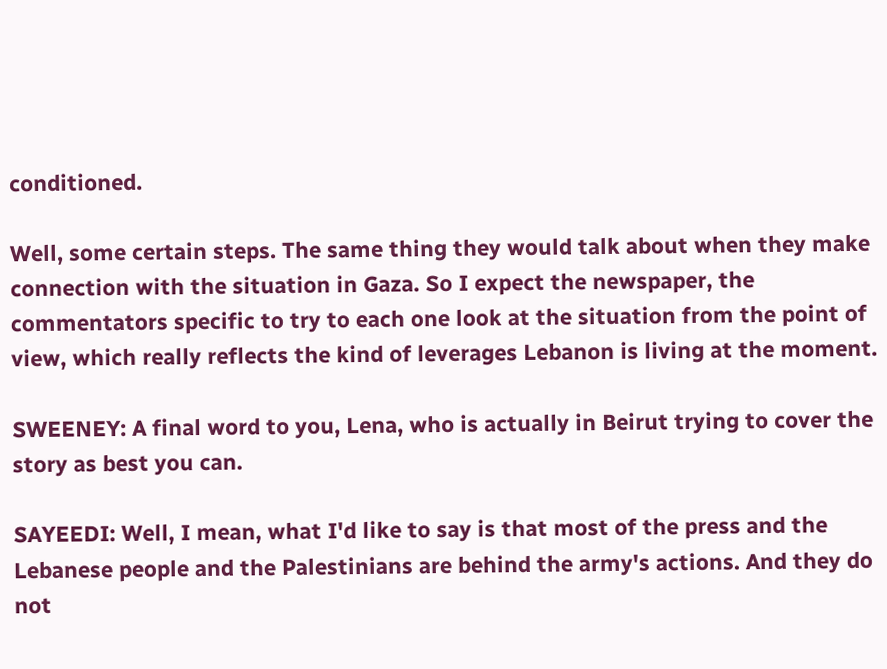conditioned.

Well, some certain steps. The same thing they would talk about when they make connection with the situation in Gaza. So I expect the newspaper, the commentators specific to try to each one look at the situation from the point of view, which really reflects the kind of leverages Lebanon is living at the moment.

SWEENEY: A final word to you, Lena, who is actually in Beirut trying to cover the story as best you can.

SAYEEDI: Well, I mean, what I'd like to say is that most of the press and the Lebanese people and the Palestinians are behind the army's actions. And they do not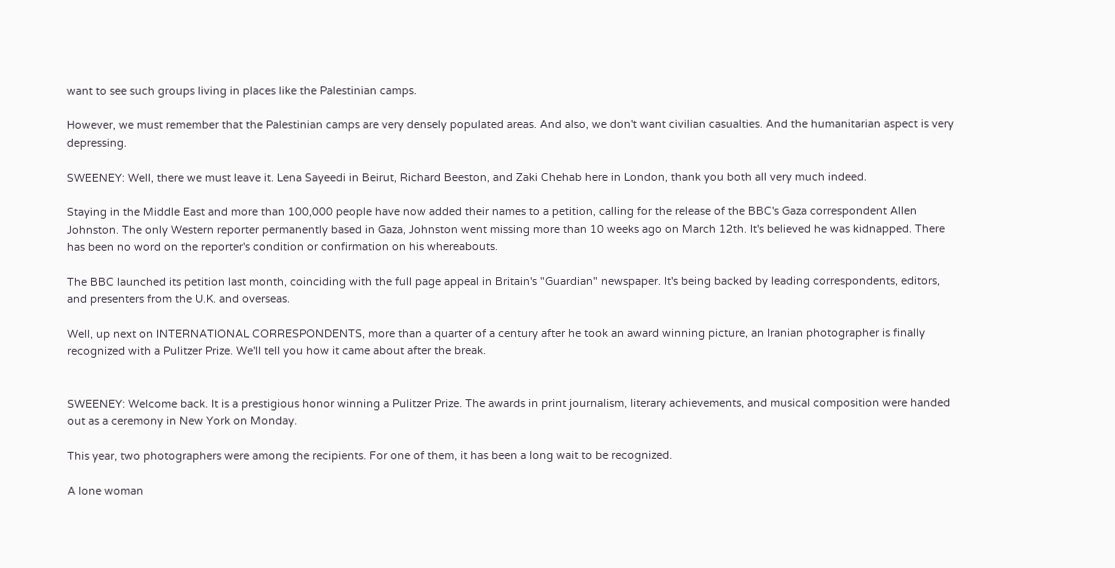want to see such groups living in places like the Palestinian camps.

However, we must remember that the Palestinian camps are very densely populated areas. And also, we don't want civilian casualties. And the humanitarian aspect is very depressing.

SWEENEY: Well, there we must leave it. Lena Sayeedi in Beirut, Richard Beeston, and Zaki Chehab here in London, thank you both all very much indeed.

Staying in the Middle East and more than 100,000 people have now added their names to a petition, calling for the release of the BBC's Gaza correspondent Allen Johnston. The only Western reporter permanently based in Gaza, Johnston went missing more than 10 weeks ago on March 12th. It's believed he was kidnapped. There has been no word on the reporter's condition or confirmation on his whereabouts.

The BBC launched its petition last month, coinciding with the full page appeal in Britain's "Guardian" newspaper. It's being backed by leading correspondents, editors, and presenters from the U.K. and overseas.

Well, up next on INTERNATIONAL CORRESPONDENTS, more than a quarter of a century after he took an award winning picture, an Iranian photographer is finally recognized with a Pulitzer Prize. We'll tell you how it came about after the break.


SWEENEY: Welcome back. It is a prestigious honor winning a Pulitzer Prize. The awards in print journalism, literary achievements, and musical composition were handed out as a ceremony in New York on Monday.

This year, two photographers were among the recipients. For one of them, it has been a long wait to be recognized.

A lone woman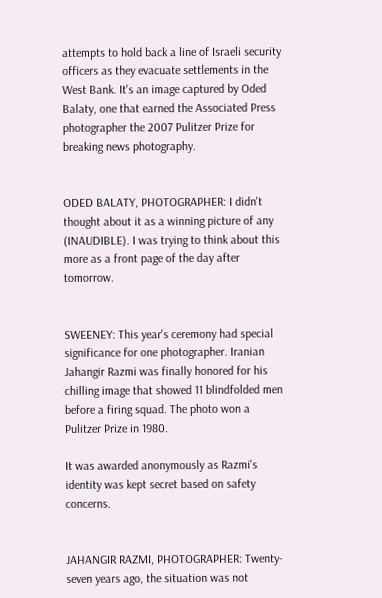attempts to hold back a line of Israeli security officers as they evacuate settlements in the West Bank. It's an image captured by Oded Balaty, one that earned the Associated Press photographer the 2007 Pulitzer Prize for breaking news photography.


ODED BALATY, PHOTOGRAPHER: I didn't thought about it as a winning picture of any (INAUDIBLE). I was trying to think about this more as a front page of the day after tomorrow.


SWEENEY: This year's ceremony had special significance for one photographer. Iranian Jahangir Razmi was finally honored for his chilling image that showed 11 blindfolded men before a firing squad. The photo won a Pulitzer Prize in 1980.

It was awarded anonymously as Razmi's identity was kept secret based on safety concerns.


JAHANGIR RAZMI, PHOTOGRAPHER: Twenty-seven years ago, the situation was not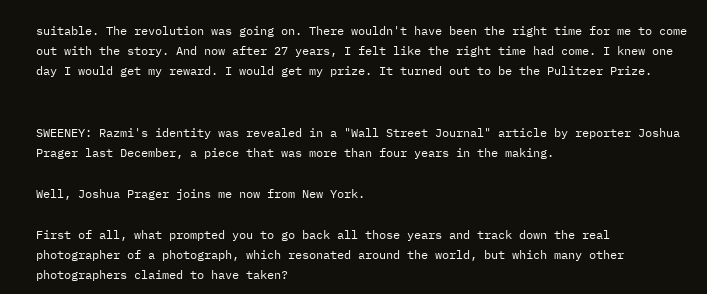suitable. The revolution was going on. There wouldn't have been the right time for me to come out with the story. And now after 27 years, I felt like the right time had come. I knew one day I would get my reward. I would get my prize. It turned out to be the Pulitzer Prize.


SWEENEY: Razmi's identity was revealed in a "Wall Street Journal" article by reporter Joshua Prager last December, a piece that was more than four years in the making.

Well, Joshua Prager joins me now from New York.

First of all, what prompted you to go back all those years and track down the real photographer of a photograph, which resonated around the world, but which many other photographers claimed to have taken?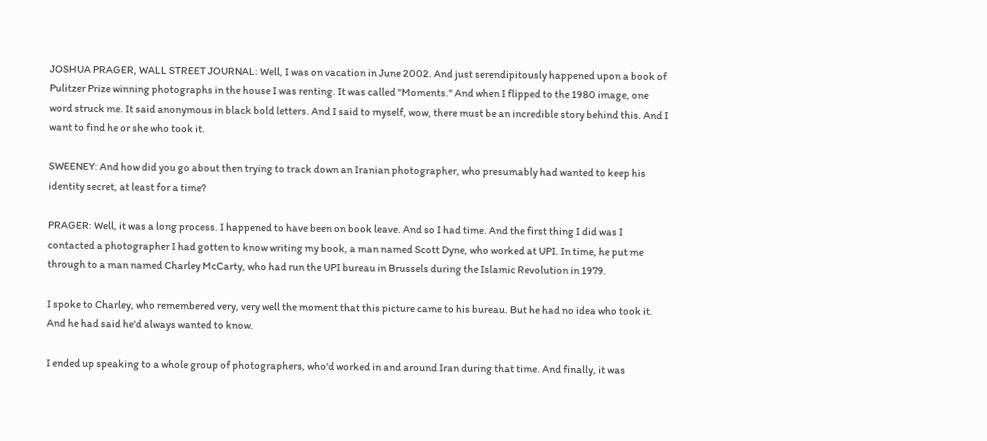JOSHUA PRAGER, WALL STREET JOURNAL: Well, I was on vacation in June 2002. And just serendipitously happened upon a book of Pulitzer Prize winning photographs in the house I was renting. It was called "Moments." And when I flipped to the 1980 image, one word struck me. It said anonymous in black bold letters. And I said to myself, wow, there must be an incredible story behind this. And I want to find he or she who took it.

SWEENEY: And how did you go about then trying to track down an Iranian photographer, who presumably had wanted to keep his identity secret, at least for a time?

PRAGER: Well, it was a long process. I happened to have been on book leave. And so I had time. And the first thing I did was I contacted a photographer I had gotten to know writing my book, a man named Scott Dyne, who worked at UPI. In time, he put me through to a man named Charley McCarty, who had run the UPI bureau in Brussels during the Islamic Revolution in 1979.

I spoke to Charley, who remembered very, very well the moment that this picture came to his bureau. But he had no idea who took it. And he had said he'd always wanted to know.

I ended up speaking to a whole group of photographers, who'd worked in and around Iran during that time. And finally, it was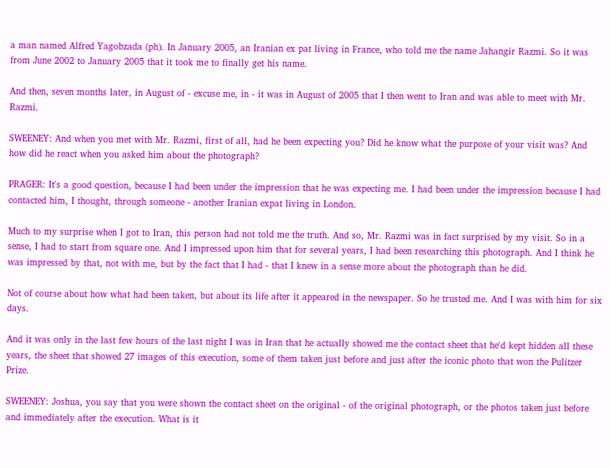a man named Alfred Yagobzada (ph). In January 2005, an Iranian ex pat living in France, who told me the name Jahangir Razmi. So it was from June 2002 to January 2005 that it took me to finally get his name.

And then, seven months later, in August of - excuse me, in - it was in August of 2005 that I then went to Iran and was able to meet with Mr. Razmi.

SWEENEY: And when you met with Mr. Razmi, first of all, had he been expecting you? Did he know what the purpose of your visit was? And how did he react when you asked him about the photograph?

PRAGER: It's a good question, because I had been under the impression that he was expecting me. I had been under the impression because I had contacted him, I thought, through someone - another Iranian expat living in London.

Much to my surprise when I got to Iran, this person had not told me the truth. And so, Mr. Razmi was in fact surprised by my visit. So in a sense, I had to start from square one. And I impressed upon him that for several years, I had been researching this photograph. And I think he was impressed by that, not with me, but by the fact that I had - that I knew in a sense more about the photograph than he did.

Not of course about how what had been taken, but about its life after it appeared in the newspaper. So he trusted me. And I was with him for six days.

And it was only in the last few hours of the last night I was in Iran that he actually showed me the contact sheet that he'd kept hidden all these years, the sheet that showed 27 images of this execution, some of them taken just before and just after the iconic photo that won the Pulitzer Prize.

SWEENEY: Joshua, you say that you were shown the contact sheet on the original - of the original photograph, or the photos taken just before and immediately after the execution. What is it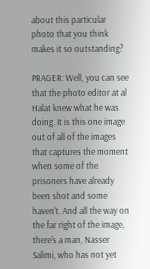about this particular photo that you think makes it so outstanding?

PRAGER: Well, you can see that the photo editor at al Halat knew what he was doing. It is this one image out of all of the images that captures the moment when some of the prisoners have already been shot and some haven't. And all the way on the far right of the image, there's a man, Nasser Salimi, who has not yet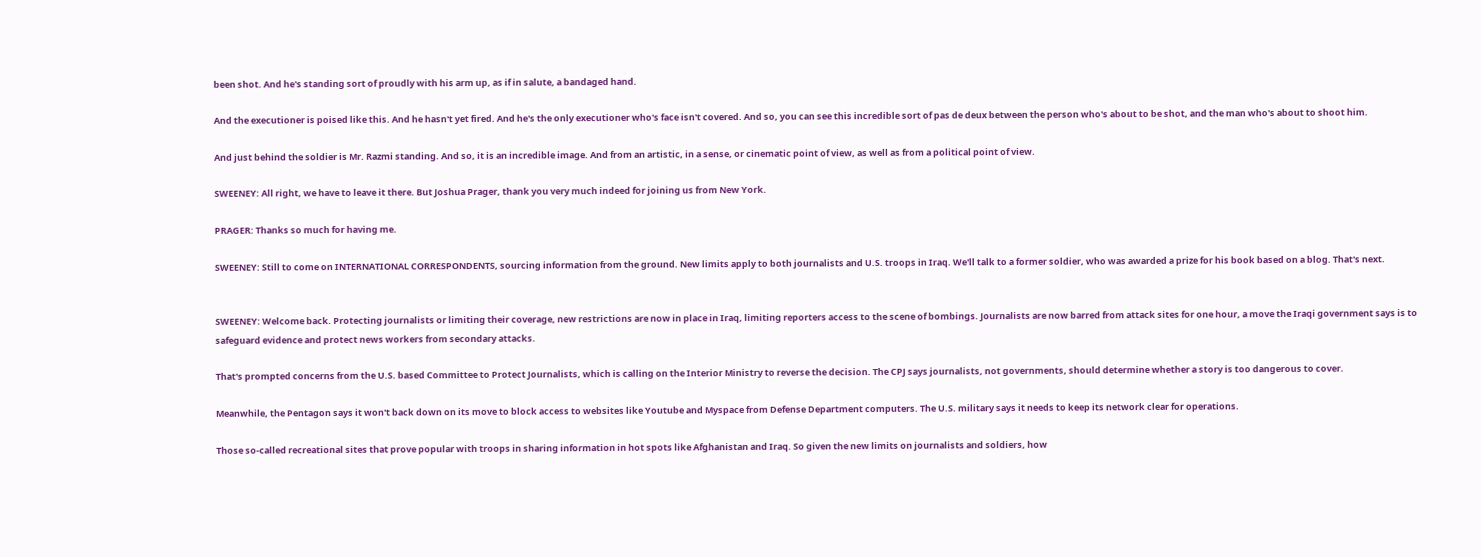been shot. And he's standing sort of proudly with his arm up, as if in salute, a bandaged hand.

And the executioner is poised like this. And he hasn't yet fired. And he's the only executioner who's face isn't covered. And so, you can see this incredible sort of pas de deux between the person who's about to be shot, and the man who's about to shoot him.

And just behind the soldier is Mr. Razmi standing. And so, it is an incredible image. And from an artistic, in a sense, or cinematic point of view, as well as from a political point of view.

SWEENEY: All right, we have to leave it there. But Joshua Prager, thank you very much indeed for joining us from New York.

PRAGER: Thanks so much for having me.

SWEENEY: Still to come on INTERNATIONAL CORRESPONDENTS, sourcing information from the ground. New limits apply to both journalists and U.S. troops in Iraq. We'll talk to a former soldier, who was awarded a prize for his book based on a blog. That's next.


SWEENEY: Welcome back. Protecting journalists or limiting their coverage, new restrictions are now in place in Iraq, limiting reporters access to the scene of bombings. Journalists are now barred from attack sites for one hour, a move the Iraqi government says is to safeguard evidence and protect news workers from secondary attacks.

That's prompted concerns from the U.S. based Committee to Protect Journalists, which is calling on the Interior Ministry to reverse the decision. The CPJ says journalists, not governments, should determine whether a story is too dangerous to cover.

Meanwhile, the Pentagon says it won't back down on its move to block access to websites like Youtube and Myspace from Defense Department computers. The U.S. military says it needs to keep its network clear for operations.

Those so-called recreational sites that prove popular with troops in sharing information in hot spots like Afghanistan and Iraq. So given the new limits on journalists and soldiers, how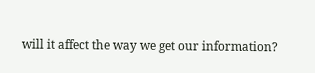will it affect the way we get our information?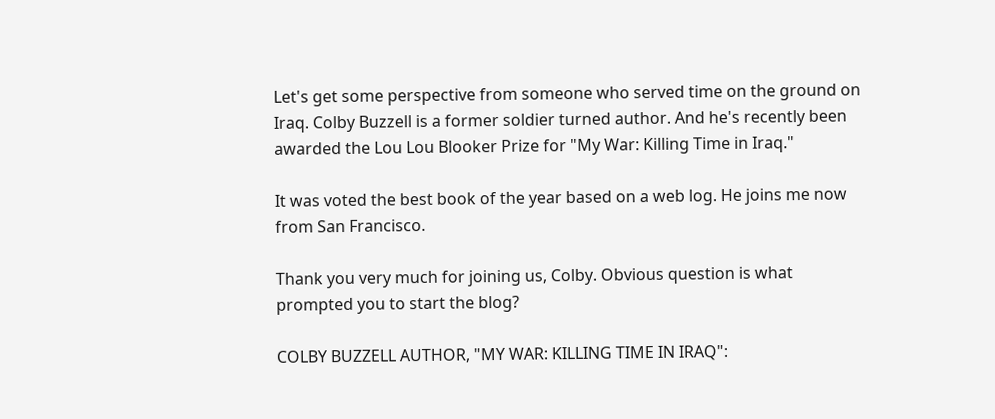Let's get some perspective from someone who served time on the ground on Iraq. Colby Buzzell is a former soldier turned author. And he's recently been awarded the Lou Lou Blooker Prize for "My War: Killing Time in Iraq."

It was voted the best book of the year based on a web log. He joins me now from San Francisco.

Thank you very much for joining us, Colby. Obvious question is what prompted you to start the blog?

COLBY BUZZELL AUTHOR, "MY WAR: KILLING TIME IN IRAQ":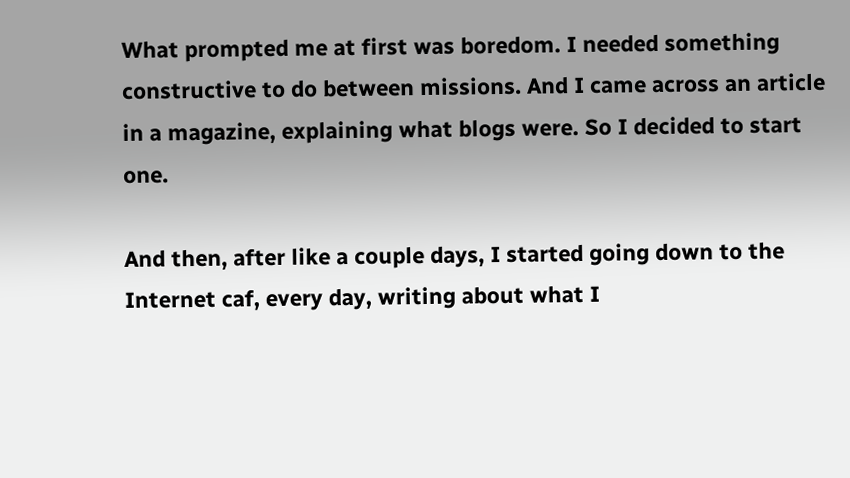What prompted me at first was boredom. I needed something constructive to do between missions. And I came across an article in a magazine, explaining what blogs were. So I decided to start one.

And then, after like a couple days, I started going down to the Internet caf‚ every day, writing about what I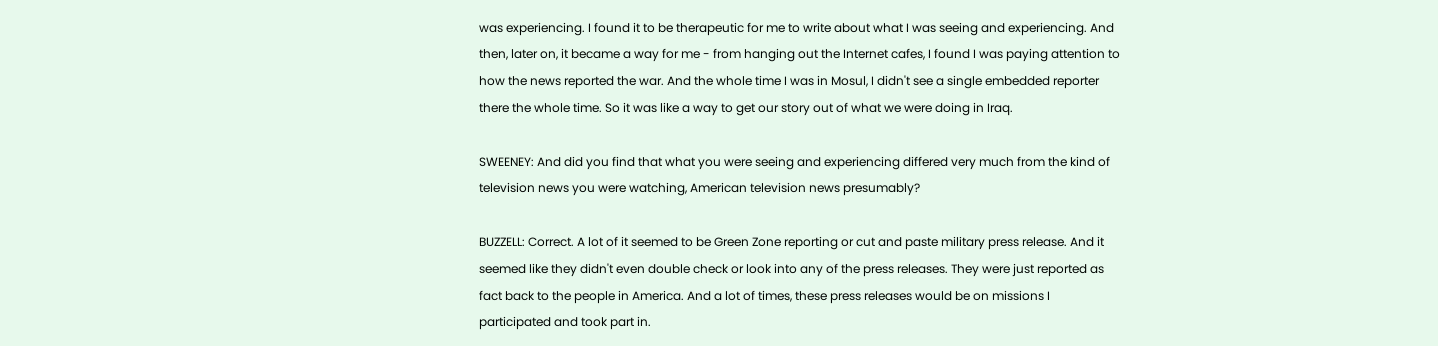was experiencing. I found it to be therapeutic for me to write about what I was seeing and experiencing. And then, later on, it became a way for me - from hanging out the Internet cafes, I found I was paying attention to how the news reported the war. And the whole time I was in Mosul, I didn't see a single embedded reporter there the whole time. So it was like a way to get our story out of what we were doing in Iraq.

SWEENEY: And did you find that what you were seeing and experiencing differed very much from the kind of television news you were watching, American television news presumably?

BUZZELL: Correct. A lot of it seemed to be Green Zone reporting or cut and paste military press release. And it seemed like they didn't even double check or look into any of the press releases. They were just reported as fact back to the people in America. And a lot of times, these press releases would be on missions I participated and took part in.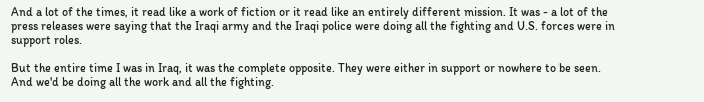And a lot of the times, it read like a work of fiction or it read like an entirely different mission. It was - a lot of the press releases were saying that the Iraqi army and the Iraqi police were doing all the fighting and U.S. forces were in support roles.

But the entire time I was in Iraq, it was the complete opposite. They were either in support or nowhere to be seen. And we'd be doing all the work and all the fighting.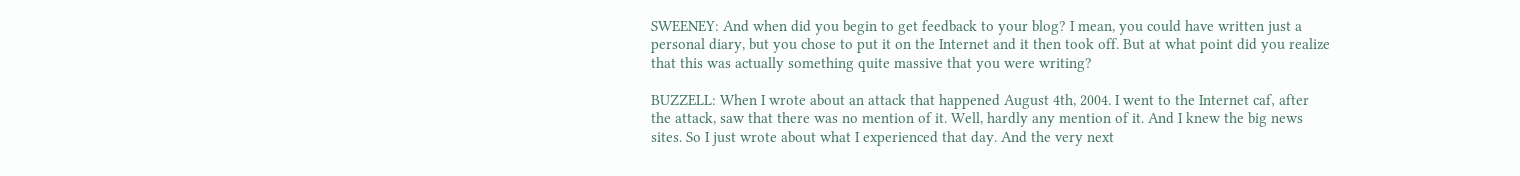SWEENEY: And when did you begin to get feedback to your blog? I mean, you could have written just a personal diary, but you chose to put it on the Internet and it then took off. But at what point did you realize that this was actually something quite massive that you were writing?

BUZZELL: When I wrote about an attack that happened August 4th, 2004. I went to the Internet caf‚ after the attack, saw that there was no mention of it. Well, hardly any mention of it. And I knew the big news sites. So I just wrote about what I experienced that day. And the very next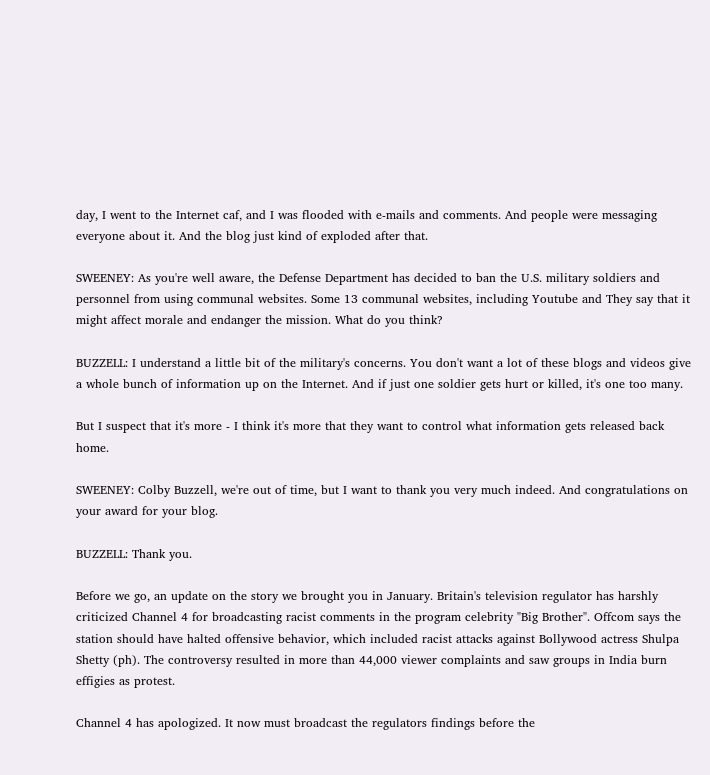day, I went to the Internet caf‚ and I was flooded with e-mails and comments. And people were messaging everyone about it. And the blog just kind of exploded after that.

SWEENEY: As you're well aware, the Defense Department has decided to ban the U.S. military soldiers and personnel from using communal websites. Some 13 communal websites, including Youtube and They say that it might affect morale and endanger the mission. What do you think?

BUZZELL: I understand a little bit of the military's concerns. You don't want a lot of these blogs and videos give a whole bunch of information up on the Internet. And if just one soldier gets hurt or killed, it's one too many.

But I suspect that it's more - I think it's more that they want to control what information gets released back home.

SWEENEY: Colby Buzzell, we're out of time, but I want to thank you very much indeed. And congratulations on your award for your blog.

BUZZELL: Thank you.

Before we go, an update on the story we brought you in January. Britain's television regulator has harshly criticized Channel 4 for broadcasting racist comments in the program celebrity "Big Brother". Offcom says the station should have halted offensive behavior, which included racist attacks against Bollywood actress Shulpa Shetty (ph). The controversy resulted in more than 44,000 viewer complaints and saw groups in India burn effigies as protest.

Channel 4 has apologized. It now must broadcast the regulators findings before the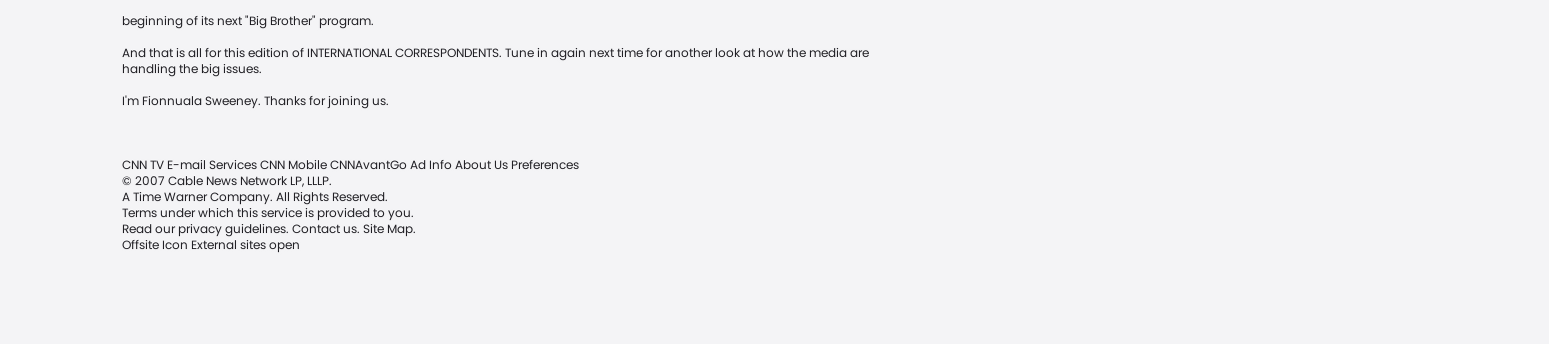beginning of its next "Big Brother" program.

And that is all for this edition of INTERNATIONAL CORRESPONDENTS. Tune in again next time for another look at how the media are handling the big issues.

I'm Fionnuala Sweeney. Thanks for joining us.



CNN TV E-mail Services CNN Mobile CNNAvantGo Ad Info About Us Preferences
© 2007 Cable News Network LP, LLLP.
A Time Warner Company. All Rights Reserved.
Terms under which this service is provided to you.
Read our privacy guidelines. Contact us. Site Map.
Offsite Icon External sites open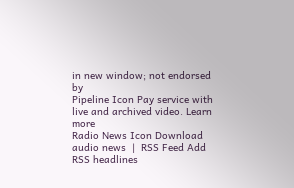in new window; not endorsed by
Pipeline Icon Pay service with live and archived video. Learn more
Radio News Icon Download audio news  |  RSS Feed Add RSS headlines